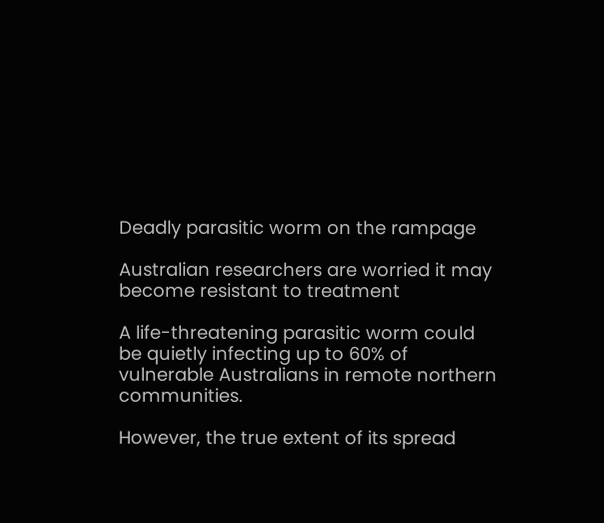Deadly parasitic worm on the rampage

Australian researchers are worried it may become resistant to treatment

A life-threatening parasitic worm could be quietly infecting up to 60% of vulnerable Australians in remote northern communities.

However, the true extent of its spread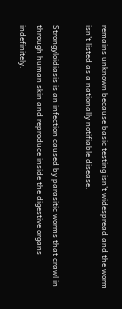remains unknown because basic testing isn’t widespread and the worm isn’t listed as a nationally notifiable disease.

Strongyloidiasis is an infection caused by parasitic worms that crawl in through human skin and reproduce inside the digestive organs indefinitely.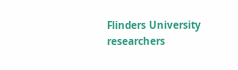Flinders University researchers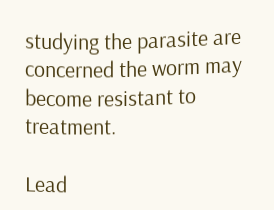studying the parasite are concerned the worm may become resistant to treatment.

Lead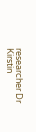researcher Dr Kirstin